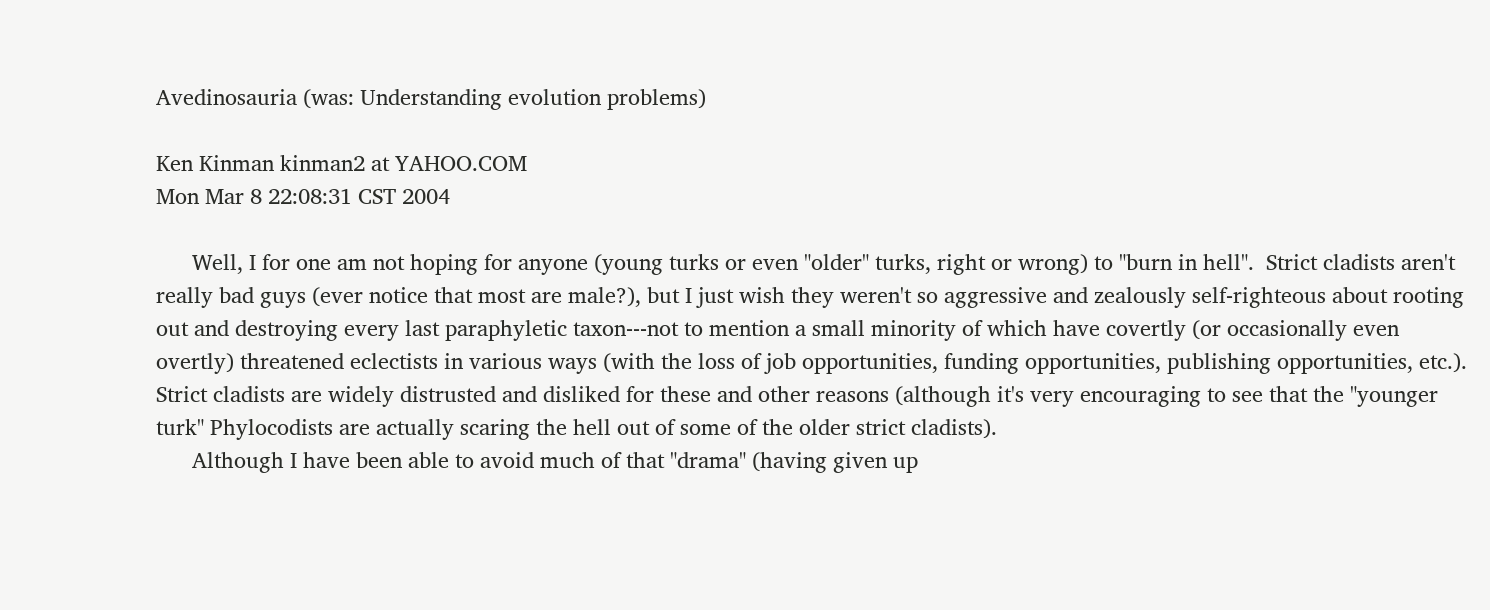Avedinosauria (was: Understanding evolution problems)

Ken Kinman kinman2 at YAHOO.COM
Mon Mar 8 22:08:31 CST 2004

      Well, I for one am not hoping for anyone (young turks or even "older" turks, right or wrong) to "burn in hell".  Strict cladists aren't really bad guys (ever notice that most are male?), but I just wish they weren't so aggressive and zealously self-righteous about rooting out and destroying every last paraphyletic taxon---not to mention a small minority of which have covertly (or occasionally even overtly) threatened eclectists in various ways (with the loss of job opportunities, funding opportunities, publishing opportunities, etc.).  Strict cladists are widely distrusted and disliked for these and other reasons (although it's very encouraging to see that the "younger turk" Phylocodists are actually scaring the hell out of some of the older strict cladists).
      Although I have been able to avoid much of that "drama" (having given up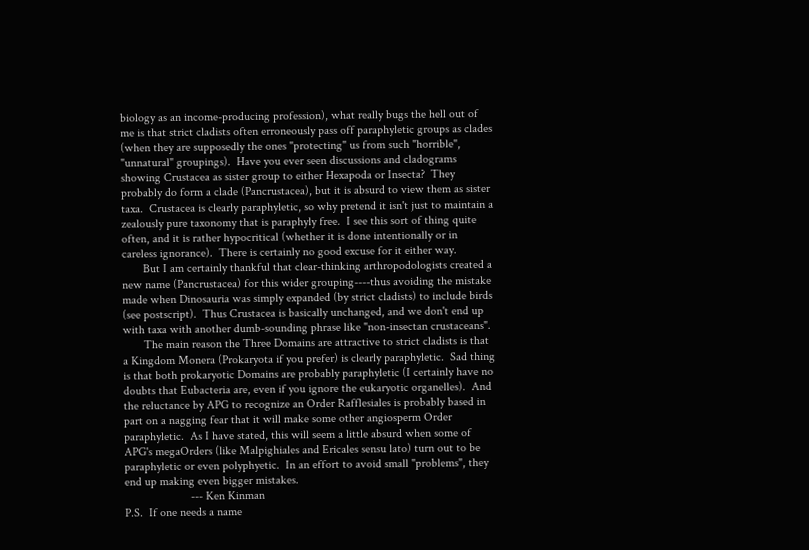biology as an income-producing profession), what really bugs the hell out of me is that strict cladists often erroneously pass off paraphyletic groups as clades (when they are supposedly the ones "protecting" us from such "horrible", "unnatural" groupings).  Have you ever seen discussions and cladograms showing Crustacea as sister group to either Hexapoda or Insecta?  They probably do form a clade (Pancrustacea), but it is absurd to view them as sister taxa.  Crustacea is clearly paraphyletic, so why pretend it isn't just to maintain a zealously pure taxonomy that is paraphyly free.  I see this sort of thing quite often, and it is rather hypocritical (whether it is done intentionally or in careless ignorance).  There is certainly no good excuse for it either way.
       But I am certainly thankful that clear-thinking arthropodologists created a new name (Pancrustacea) for this wider grouping----thus avoiding the mistake made when Dinosauria was simply expanded (by strict cladists) to include birds (see postscript).  Thus Crustacea is basically unchanged, and we don't end up with taxa with another dumb-sounding phrase like "non-insectan crustaceans".
       The main reason the Three Domains are attractive to strict cladists is that a Kingdom Monera (Prokaryota if you prefer) is clearly paraphyletic.  Sad thing is that both prokaryotic Domains are probably paraphyletic (I certainly have no doubts that Eubacteria are, even if you ignore the eukaryotic organelles).  And the reluctance by APG to recognize an Order Rafflesiales is probably based in part on a nagging fear that it will make some other angiosperm Order paraphyletic.  As I have stated, this will seem a little absurd when some of APG's megaOrders (like Malpighiales and Ericales sensu lato) turn out to be paraphyletic or even polyphyetic.  In an effort to avoid small "problems", they end up making even bigger mistakes.
                      --- Ken Kinman
P.S.  If one needs a name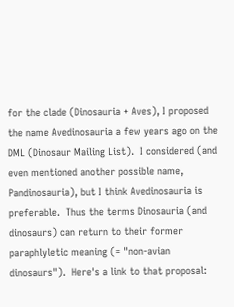for the clade (Dinosauria + Aves), I proposed the name Avedinosauria a few years ago on the DML (Dinosaur Mailing List).  I considered (and even mentioned another possible name, Pandinosauria), but I think Avedinosauria is preferable.  Thus the terms Dinosauria (and dinosaurs) can return to their former paraphlyletic meaning (= "non-avian dinosaurs").  Here's a link to that proposal: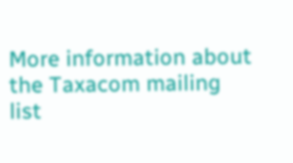More information about the Taxacom mailing list